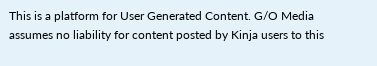This is a platform for User Generated Content. G/O Media assumes no liability for content posted by Kinja users to this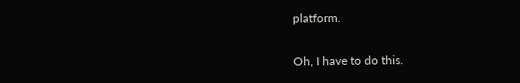platform.

Oh, I have to do this.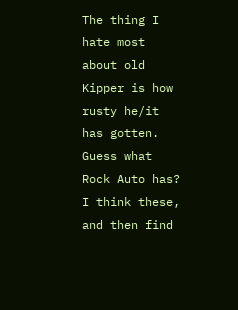The thing I hate most about old Kipper is how rusty he/it has gotten. Guess what Rock Auto has? I think these, and then find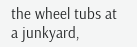the wheel tubs at a junkyard,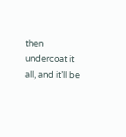then undercoat it all, and it’ll be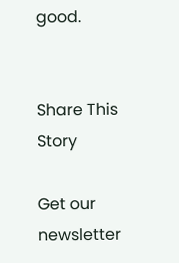good.


Share This Story

Get our newsletter